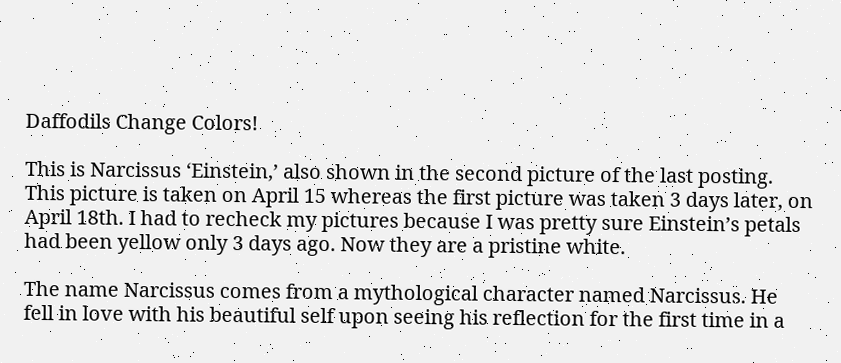Daffodils Change Colors!

This is Narcissus ‘Einstein,’ also shown in the second picture of the last posting. This picture is taken on April 15 whereas the first picture was taken 3 days later, on April 18th. I had to recheck my pictures because I was pretty sure Einstein’s petals had been yellow only 3 days ago. Now they are a pristine white.

The name Narcissus comes from a mythological character named Narcissus. He fell in love with his beautiful self upon seeing his reflection for the first time in a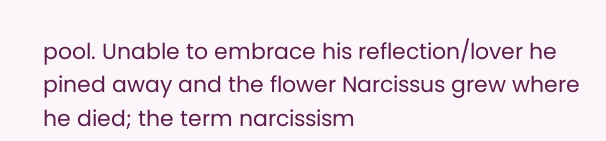pool. Unable to embrace his reflection/lover he pined away and the flower Narcissus grew where he died; the term narcissism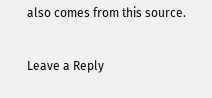also comes from this source.

Leave a Reply